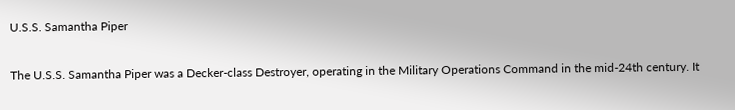U.S.S. Samantha Piper

The U.S.S. Samantha Piper was a Decker-class Destroyer, operating in the Military Operations Command in the mid-24th century. It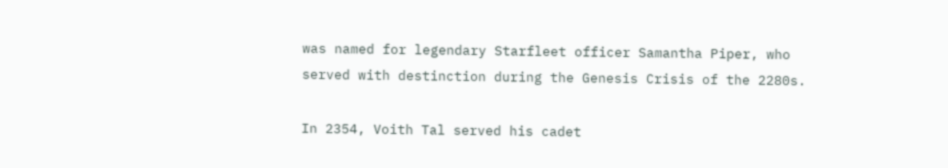was named for legendary Starfleet officer Samantha Piper, who served with destinction during the Genesis Crisis of the 2280s.

In 2354, Voith Tal served his cadet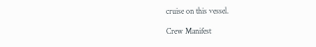cruise on this vessel.

Crew Manifest